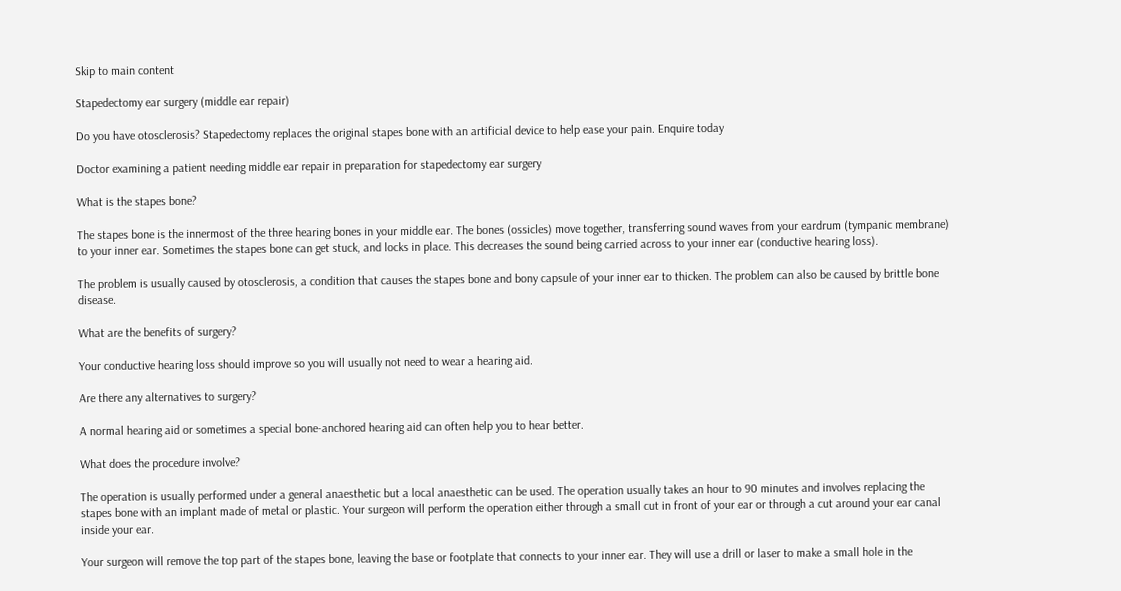Skip to main content

Stapedectomy ear surgery (middle ear repair)

Do you have otosclerosis? Stapedectomy replaces the original stapes bone with an artificial device to help ease your pain. Enquire today

Doctor examining a patient needing middle ear repair in preparation for stapedectomy ear surgery

What is the stapes bone?

The stapes bone is the innermost of the three hearing bones in your middle ear. The bones (ossicles) move together, transferring sound waves from your eardrum (tympanic membrane) to your inner ear. Sometimes the stapes bone can get stuck, and locks in place. This decreases the sound being carried across to your inner ear (conductive hearing loss).

The problem is usually caused by otosclerosis, a condition that causes the stapes bone and bony capsule of your inner ear to thicken. The problem can also be caused by brittle bone disease.

What are the benefits of surgery?

Your conductive hearing loss should improve so you will usually not need to wear a hearing aid.

Are there any alternatives to surgery?

A normal hearing aid or sometimes a special bone-anchored hearing aid can often help you to hear better.

What does the procedure involve?

The operation is usually performed under a general anaesthetic but a local anaesthetic can be used. The operation usually takes an hour to 90 minutes and involves replacing the stapes bone with an implant made of metal or plastic. Your surgeon will perform the operation either through a small cut in front of your ear or through a cut around your ear canal inside your ear.

Your surgeon will remove the top part of the stapes bone, leaving the base or footplate that connects to your inner ear. They will use a drill or laser to make a small hole in the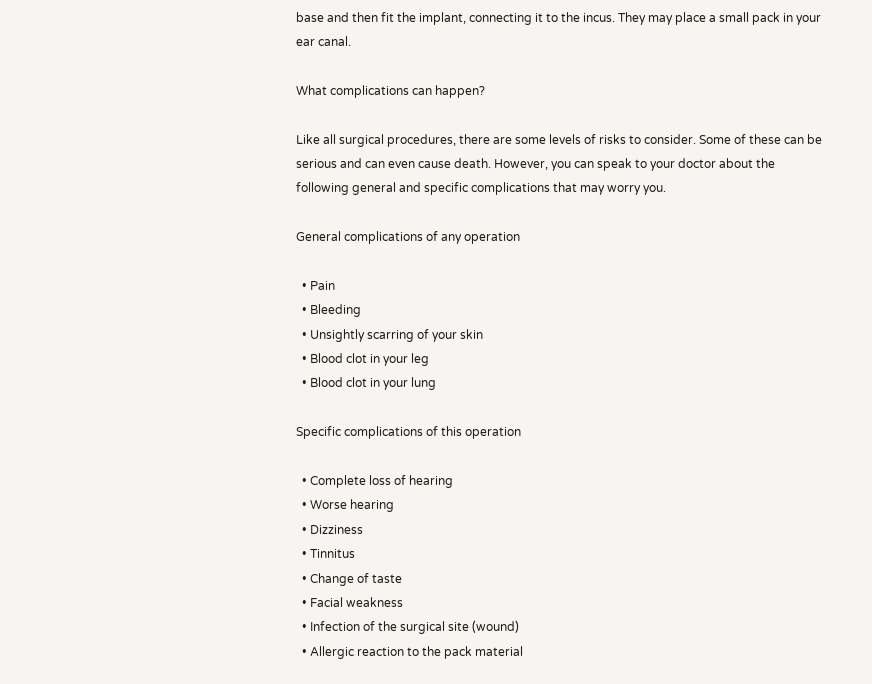base and then fit the implant, connecting it to the incus. They may place a small pack in your ear canal.

What complications can happen?

Like all surgical procedures, there are some levels of risks to consider. Some of these can be serious and can even cause death. However, you can speak to your doctor about the following general and specific complications that may worry you.

General complications of any operation

  • Pain
  • Bleeding
  • Unsightly scarring of your skin
  • Blood clot in your leg
  • Blood clot in your lung

Specific complications of this operation

  • Complete loss of hearing
  • Worse hearing
  • Dizziness
  • Tinnitus
  • Change of taste
  • Facial weakness
  • Infection of the surgical site (wound)
  • Allergic reaction to the pack material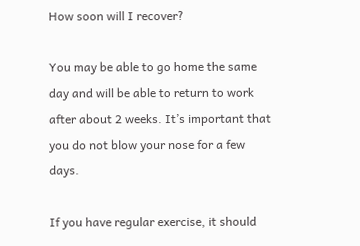How soon will I recover?

You may be able to go home the same day and will be able to return to work after about 2 weeks. It’s important that you do not blow your nose for a few days.

If you have regular exercise, it should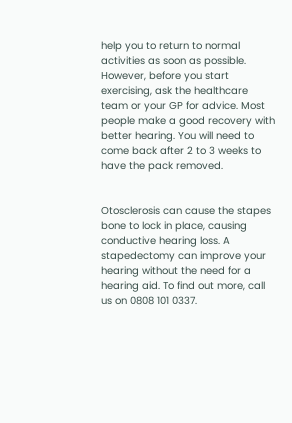help you to return to normal activities as soon as possible. However, before you start exercising, ask the healthcare team or your GP for advice. Most people make a good recovery with better hearing. You will need to come back after 2 to 3 weeks to have the pack removed.


Otosclerosis can cause the stapes bone to lock in place, causing conductive hearing loss. A stapedectomy can improve your hearing without the need for a hearing aid. To find out more, call us on 0808 101 0337.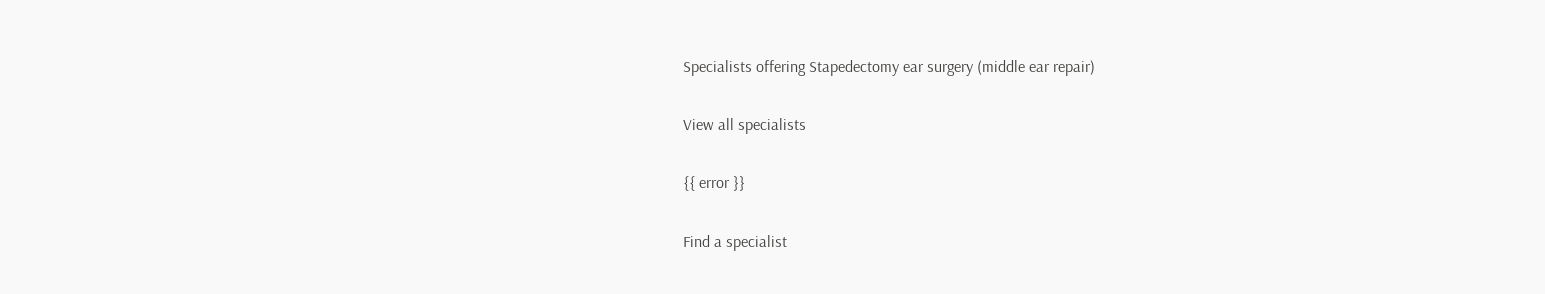Specialists offering Stapedectomy ear surgery (middle ear repair)

View all specialists

{{ error }}

Find a specialist